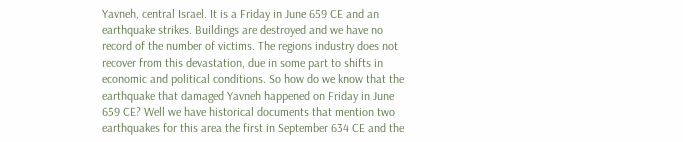Yavneh, central Israel. It is a Friday in June 659 CE and an earthquake strikes. Buildings are destroyed and we have no record of the number of victims. The regions industry does not recover from this devastation, due in some part to shifts in economic and political conditions. So how do we know that the earthquake that damaged Yavneh happened on Friday in June 659 CE? Well we have historical documents that mention two earthquakes for this area the first in September 634 CE and the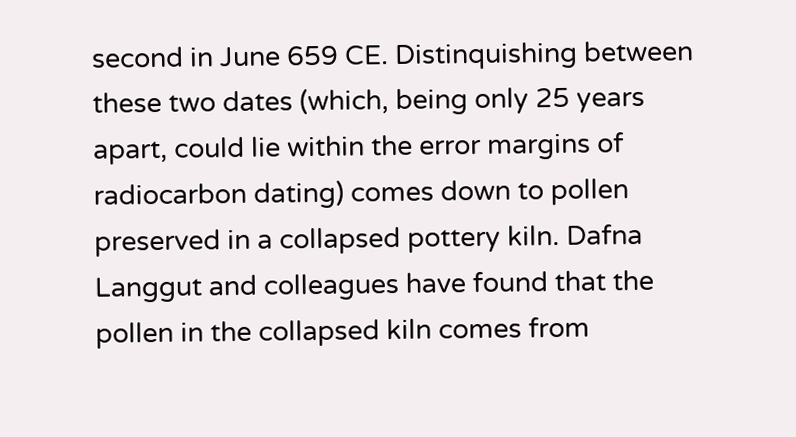second in June 659 CE. Distinquishing between these two dates (which, being only 25 years apart, could lie within the error margins of radiocarbon dating) comes down to pollen preserved in a collapsed pottery kiln. Dafna Langgut and colleagues have found that the pollen in the collapsed kiln comes from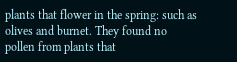plants that flower in the spring: such as olives and burnet. They found no pollen from plants that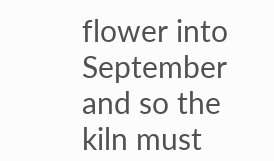flower into September and so the kiln must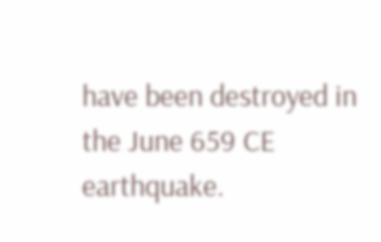have been destroyed in the June 659 CE earthquake.